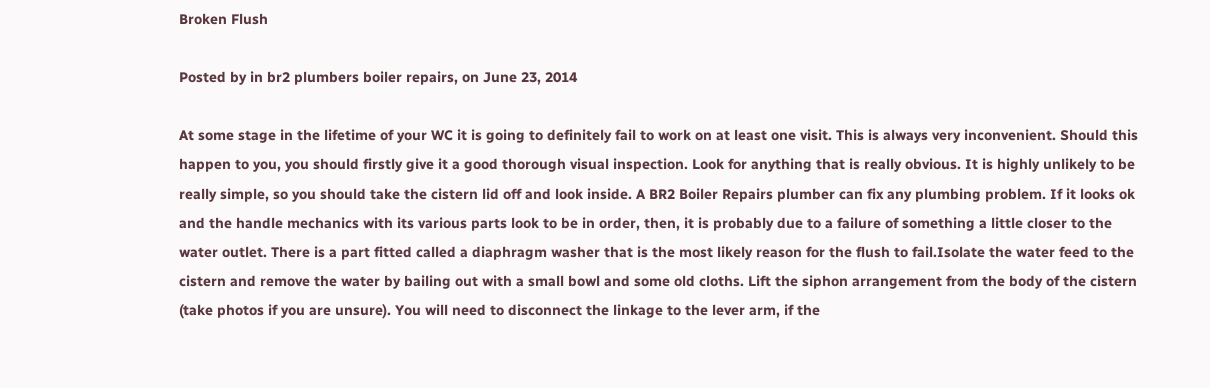Broken Flush

Posted by in br2 plumbers boiler repairs, on June 23, 2014

At some stage in the lifetime of your WC it is going to definitely fail to work on at least one visit. This is always very inconvenient. Should this happen to you, you should firstly give it a good thorough visual inspection. Look for anything that is really obvious. It is highly unlikely to be really simple, so you should take the cistern lid off and look inside. A BR2 Boiler Repairs plumber can fix any plumbing problem. If it looks ok and the handle mechanics with its various parts look to be in order, then, it is probably due to a failure of something a little closer to the water outlet. There is a part fitted called a diaphragm washer that is the most likely reason for the flush to fail.Isolate the water feed to the cistern and remove the water by bailing out with a small bowl and some old cloths. Lift the siphon arrangement from the body of the cistern (take photos if you are unsure). You will need to disconnect the linkage to the lever arm, if the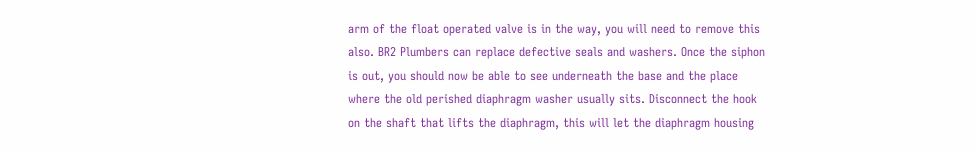arm of the float operated valve is in the way, you will need to remove this also. BR2 Plumbers can replace defective seals and washers. Once the siphon is out, you should now be able to see underneath the base and the place where the old perished diaphragm washer usually sits. Disconnect the hook on the shaft that lifts the diaphragm, this will let the diaphragm housing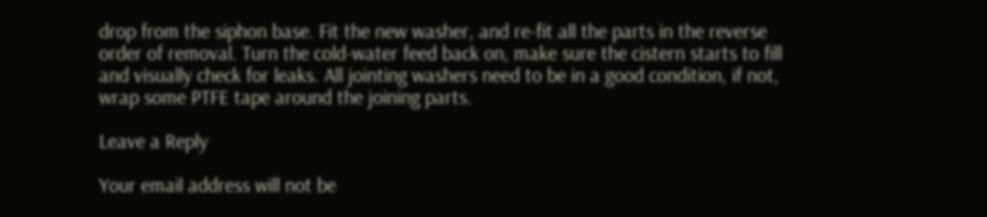drop from the siphon base. Fit the new washer, and re-fit all the parts in the reverse order of removal. Turn the cold-water feed back on, make sure the cistern starts to fill and visually check for leaks. All jointing washers need to be in a good condition, if not, wrap some PTFE tape around the joining parts.

Leave a Reply

Your email address will not be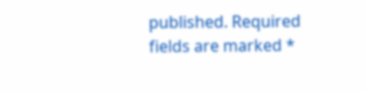published. Required fields are marked *